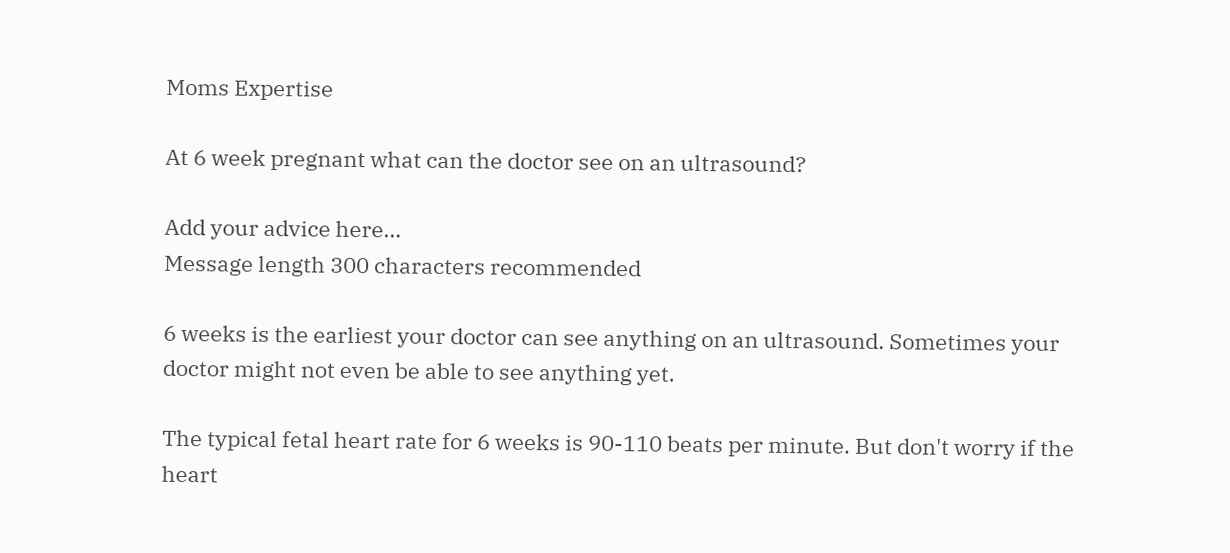Moms Expertise

At 6 week pregnant what can the doctor see on an ultrasound?

Add your advice here…
Message length 300 characters recommended

6 weeks is the earliest your doctor can see anything on an ultrasound. Sometimes your doctor might not even be able to see anything yet.

The typical fetal heart rate for 6 weeks is 90-110 beats per minute. But don't worry if the heart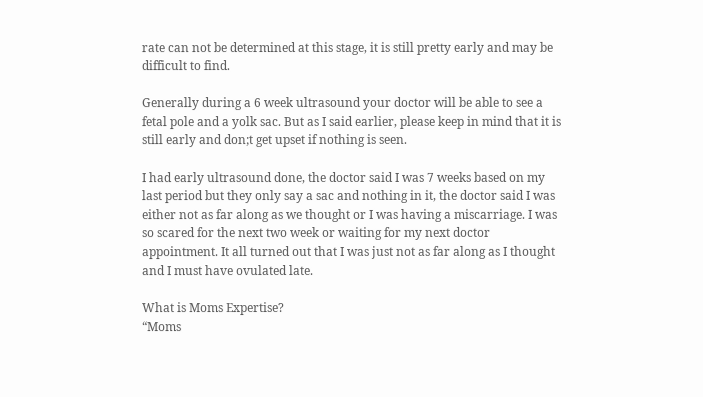rate can not be determined at this stage, it is still pretty early and may be difficult to find.

Generally during a 6 week ultrasound your doctor will be able to see a fetal pole and a yolk sac. But as I said earlier, please keep in mind that it is still early and don;t get upset if nothing is seen.

I had early ultrasound done, the doctor said I was 7 weeks based on my last period but they only say a sac and nothing in it, the doctor said I was either not as far along as we thought or I was having a miscarriage. I was so scared for the next two week or waiting for my next doctor appointment. It all turned out that I was just not as far along as I thought and I must have ovulated late.

What is Moms Expertise?
“Moms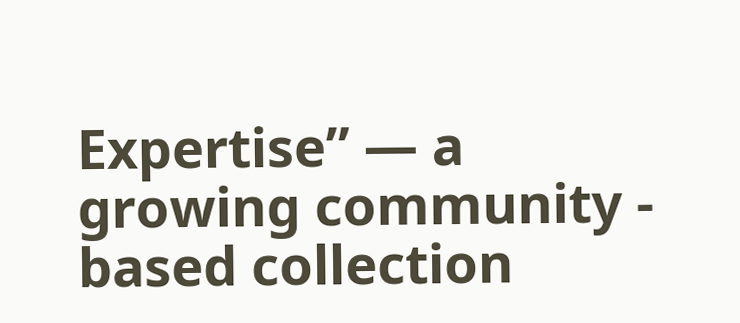Expertise” — a growing community - based collection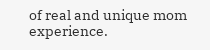of real and unique mom experience.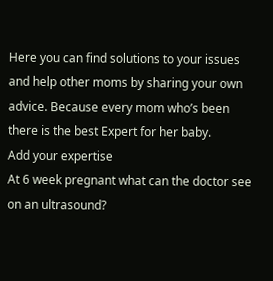Here you can find solutions to your issues and help other moms by sharing your own advice. Because every mom who’s been there is the best Expert for her baby.
Add your expertise
At 6 week pregnant what can the doctor see on an ultrasound?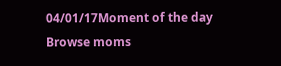04/01/17Moment of the day
Browse moms